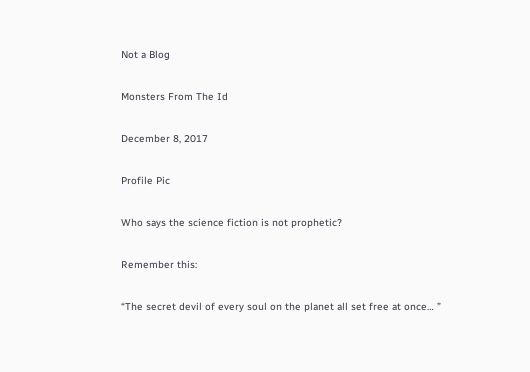Not a Blog

Monsters From The Id

December 8, 2017

Profile Pic

Who says the science fiction is not prophetic?

Remember this:

“The secret devil of every soul on the planet all set free at once… ”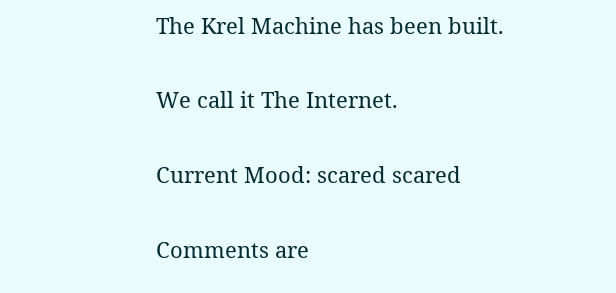The Krel Machine has been built.

We call it The Internet.

Current Mood: scared scared

Comments are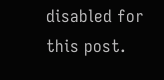disabled for this post.